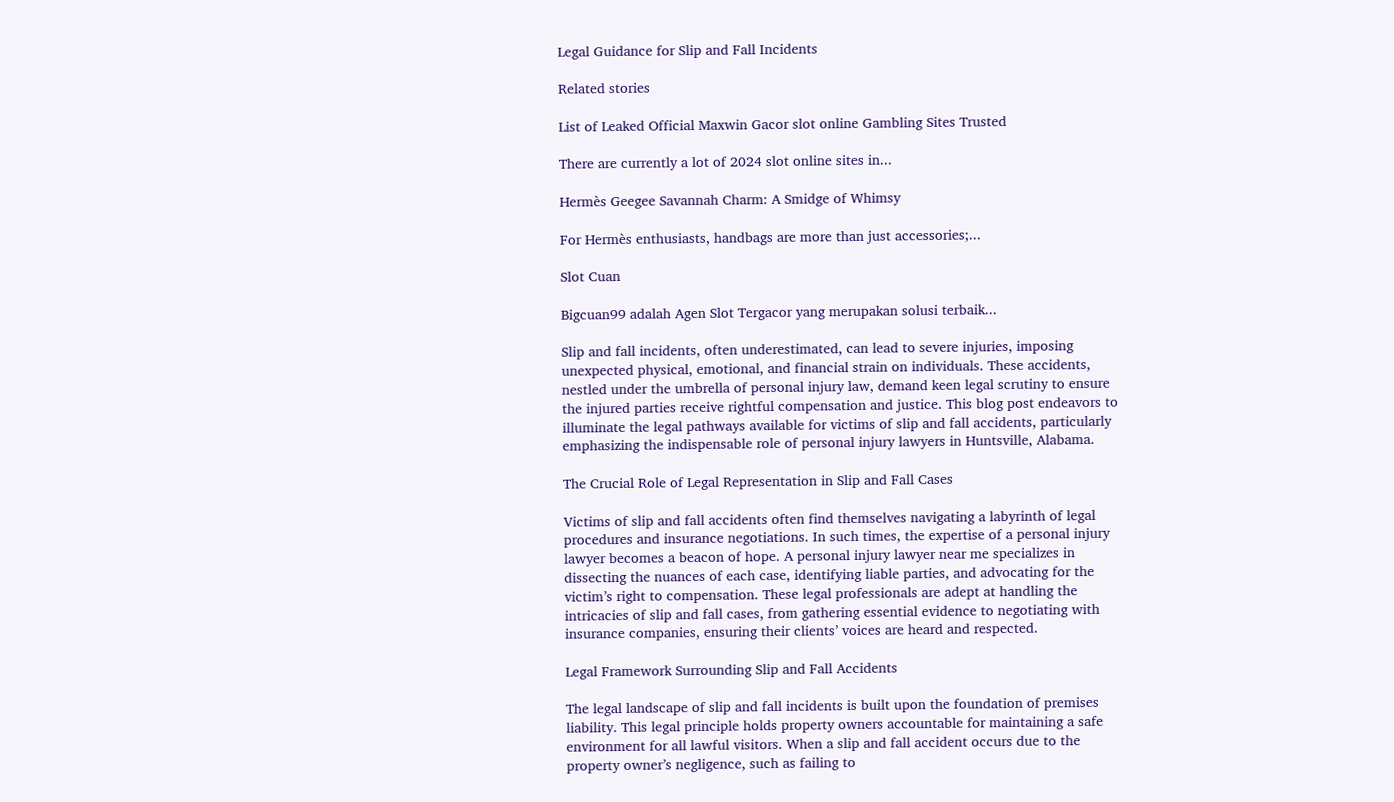Legal Guidance for Slip and Fall Incidents

Related stories

List of Leaked Official Maxwin Gacor slot online Gambling Sites Trusted

There are currently a lot of 2024 slot online sites in...

Hermès Geegee Savannah Charm: A Smidge of Whimsy

For Hermès enthusiasts, handbags are more than just accessories;...

Slot Cuan

Bigcuan99 adalah Agen Slot Tergacor yang merupakan solusi terbaik...

Slip and fall incidents, often underestimated, can lead to severe injuries, imposing unexpected physical, emotional, and financial strain on individuals. These accidents, nestled under the umbrella of personal injury law, demand keen legal scrutiny to ensure the injured parties receive rightful compensation and justice. This blog post endeavors to illuminate the legal pathways available for victims of slip and fall accidents, particularly emphasizing the indispensable role of personal injury lawyers in Huntsville, Alabama.

The Crucial Role of Legal Representation in Slip and Fall Cases

Victims of slip and fall accidents often find themselves navigating a labyrinth of legal procedures and insurance negotiations. In such times, the expertise of a personal injury lawyer becomes a beacon of hope. A personal injury lawyer near me specializes in dissecting the nuances of each case, identifying liable parties, and advocating for the victim’s right to compensation. These legal professionals are adept at handling the intricacies of slip and fall cases, from gathering essential evidence to negotiating with insurance companies, ensuring their clients’ voices are heard and respected.

Legal Framework Surrounding Slip and Fall Accidents

The legal landscape of slip and fall incidents is built upon the foundation of premises liability. This legal principle holds property owners accountable for maintaining a safe environment for all lawful visitors. When a slip and fall accident occurs due to the property owner’s negligence, such as failing to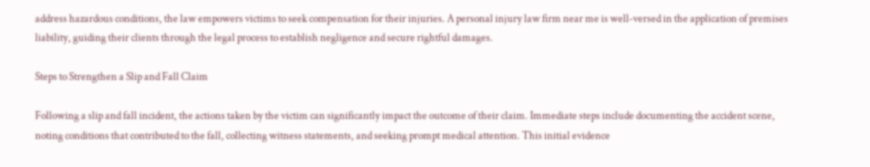address hazardous conditions, the law empowers victims to seek compensation for their injuries. A personal injury law firm near me is well-versed in the application of premises liability, guiding their clients through the legal process to establish negligence and secure rightful damages.

Steps to Strengthen a Slip and Fall Claim

Following a slip and fall incident, the actions taken by the victim can significantly impact the outcome of their claim. Immediate steps include documenting the accident scene, noting conditions that contributed to the fall, collecting witness statements, and seeking prompt medical attention. This initial evidence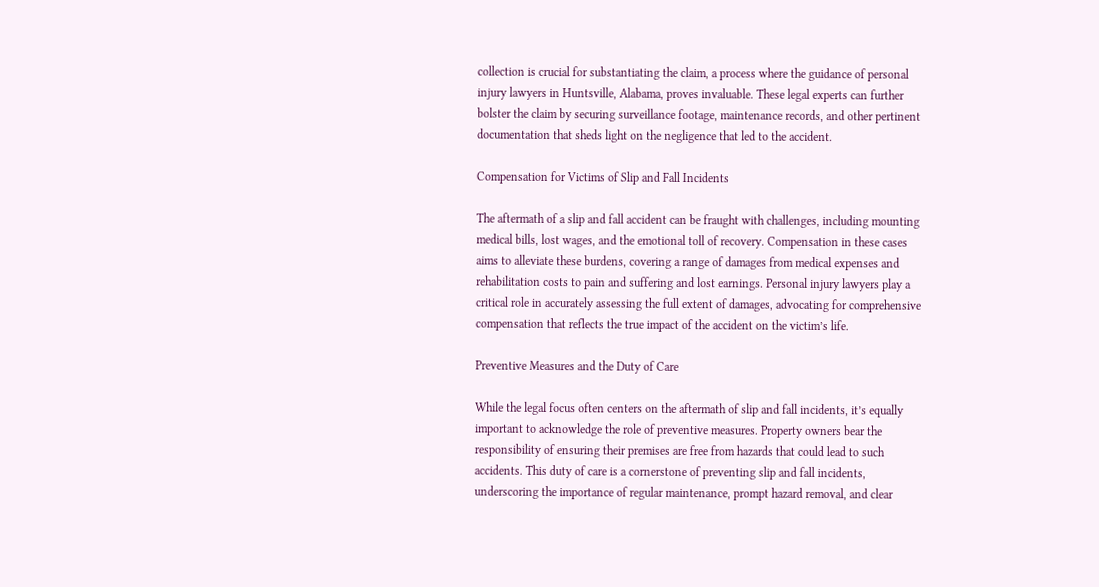collection is crucial for substantiating the claim, a process where the guidance of personal injury lawyers in Huntsville, Alabama, proves invaluable. These legal experts can further bolster the claim by securing surveillance footage, maintenance records, and other pertinent documentation that sheds light on the negligence that led to the accident.

Compensation for Victims of Slip and Fall Incidents

The aftermath of a slip and fall accident can be fraught with challenges, including mounting medical bills, lost wages, and the emotional toll of recovery. Compensation in these cases aims to alleviate these burdens, covering a range of damages from medical expenses and rehabilitation costs to pain and suffering and lost earnings. Personal injury lawyers play a critical role in accurately assessing the full extent of damages, advocating for comprehensive compensation that reflects the true impact of the accident on the victim’s life.

Preventive Measures and the Duty of Care

While the legal focus often centers on the aftermath of slip and fall incidents, it’s equally important to acknowledge the role of preventive measures. Property owners bear the responsibility of ensuring their premises are free from hazards that could lead to such accidents. This duty of care is a cornerstone of preventing slip and fall incidents, underscoring the importance of regular maintenance, prompt hazard removal, and clear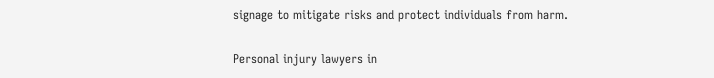signage to mitigate risks and protect individuals from harm.

Personal injury lawyers in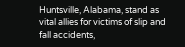Huntsville, Alabama, stand as vital allies for victims of slip and fall accidents,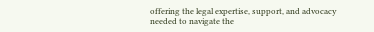offering the legal expertise, support, and advocacy needed to navigate the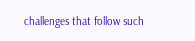challenges that follow such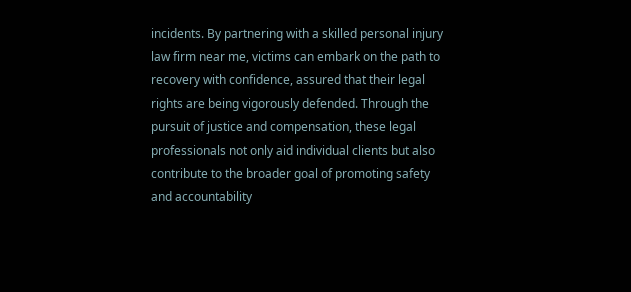incidents. By partnering with a skilled personal injury law firm near me, victims can embark on the path to recovery with confidence, assured that their legal rights are being vigorously defended. Through the pursuit of justice and compensation, these legal professionals not only aid individual clients but also contribute to the broader goal of promoting safety and accountability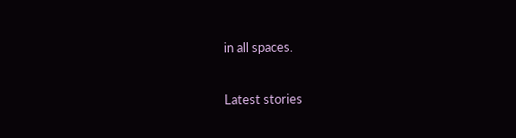in all spaces.

Latest stories